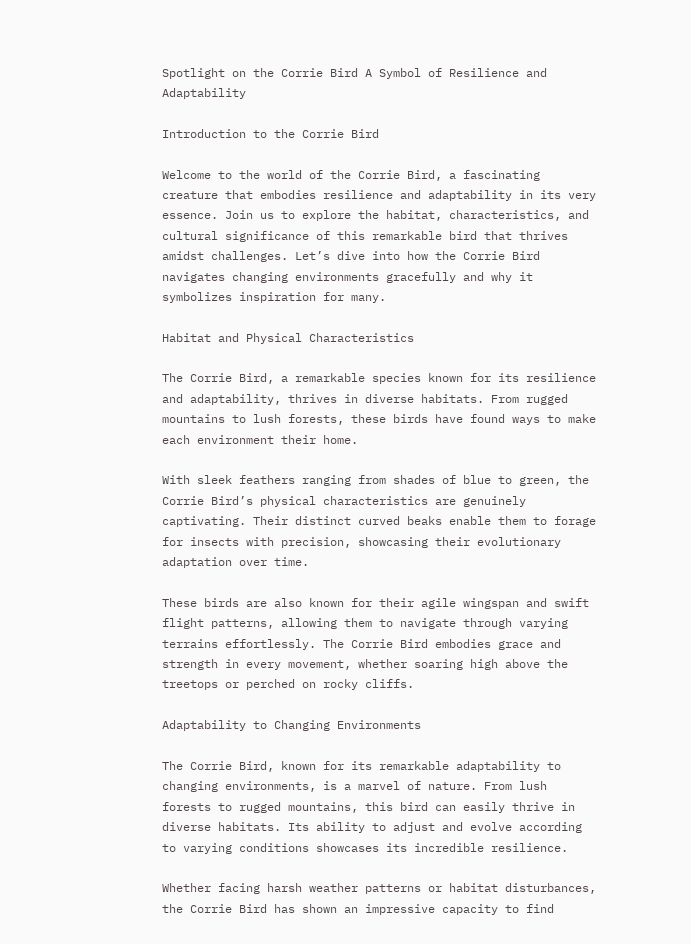Spotlight on the Corrie Bird A Symbol of Resilience and Adaptability

Introduction to the Corrie Bird

Welcome to the world of the Corrie Bird, a fascinating creature that embodies resilience and adaptability in its very essence. Join us to explore the habitat, characteristics, and cultural significance of this remarkable bird that thrives amidst challenges. Let’s dive into how the Corrie Bird navigates changing environments gracefully and why it symbolizes inspiration for many.

Habitat and Physical Characteristics

The Corrie Bird, a remarkable species known for its resilience and adaptability, thrives in diverse habitats. From rugged mountains to lush forests, these birds have found ways to make each environment their home.

With sleek feathers ranging from shades of blue to green, the Corrie Bird’s physical characteristics are genuinely captivating. Their distinct curved beaks enable them to forage for insects with precision, showcasing their evolutionary adaptation over time.

These birds are also known for their agile wingspan and swift flight patterns, allowing them to navigate through varying terrains effortlessly. The Corrie Bird embodies grace and strength in every movement, whether soaring high above the treetops or perched on rocky cliffs.

Adaptability to Changing Environments

The Corrie Bird, known for its remarkable adaptability to changing environments, is a marvel of nature. From lush forests to rugged mountains, this bird can easily thrive in diverse habitats. Its ability to adjust and evolve according to varying conditions showcases its incredible resilience.

Whether facing harsh weather patterns or habitat disturbances, the Corrie Bird has shown an impressive capacity to find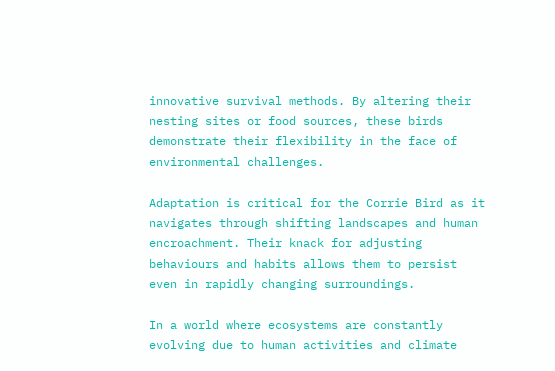innovative survival methods. By altering their nesting sites or food sources, these birds demonstrate their flexibility in the face of environmental challenges.

Adaptation is critical for the Corrie Bird as it navigates through shifting landscapes and human encroachment. Their knack for adjusting behaviours and habits allows them to persist even in rapidly changing surroundings.

In a world where ecosystems are constantly evolving due to human activities and climate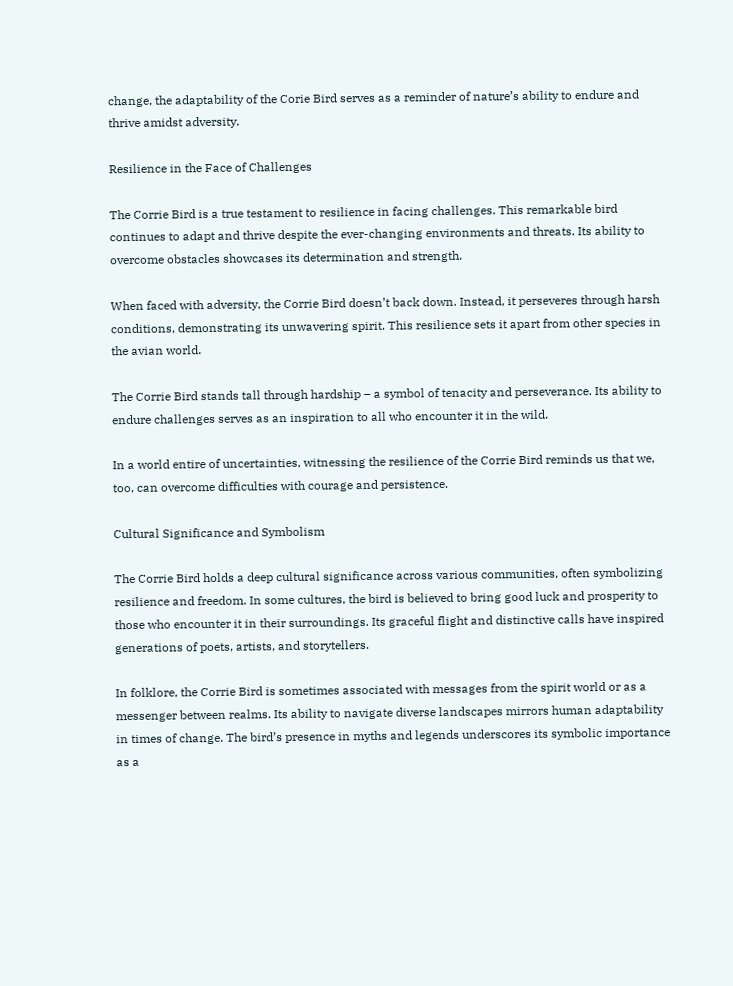change, the adaptability of the Corie Bird serves as a reminder of nature’s ability to endure and thrive amidst adversity.

Resilience in the Face of Challenges

The Corrie Bird is a true testament to resilience in facing challenges. This remarkable bird continues to adapt and thrive despite the ever-changing environments and threats. Its ability to overcome obstacles showcases its determination and strength.

When faced with adversity, the Corrie Bird doesn’t back down. Instead, it perseveres through harsh conditions, demonstrating its unwavering spirit. This resilience sets it apart from other species in the avian world.

The Corrie Bird stands tall through hardship – a symbol of tenacity and perseverance. Its ability to endure challenges serves as an inspiration to all who encounter it in the wild.

In a world entire of uncertainties, witnessing the resilience of the Corrie Bird reminds us that we, too, can overcome difficulties with courage and persistence.

Cultural Significance and Symbolism

The Corrie Bird holds a deep cultural significance across various communities, often symbolizing resilience and freedom. In some cultures, the bird is believed to bring good luck and prosperity to those who encounter it in their surroundings. Its graceful flight and distinctive calls have inspired generations of poets, artists, and storytellers.

In folklore, the Corrie Bird is sometimes associated with messages from the spirit world or as a messenger between realms. Its ability to navigate diverse landscapes mirrors human adaptability in times of change. The bird’s presence in myths and legends underscores its symbolic importance as a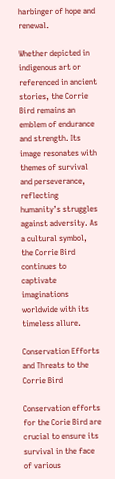harbinger of hope and renewal.

Whether depicted in indigenous art or referenced in ancient stories, the Corrie Bird remains an emblem of endurance and strength. Its image resonates with themes of survival and perseverance, reflecting humanity’s struggles against adversity. As a cultural symbol, the Corrie Bird continues to captivate imaginations worldwide with its timeless allure.

Conservation Efforts and Threats to the Corrie Bird

Conservation efforts for the Corie Bird are crucial to ensure its survival in the face of various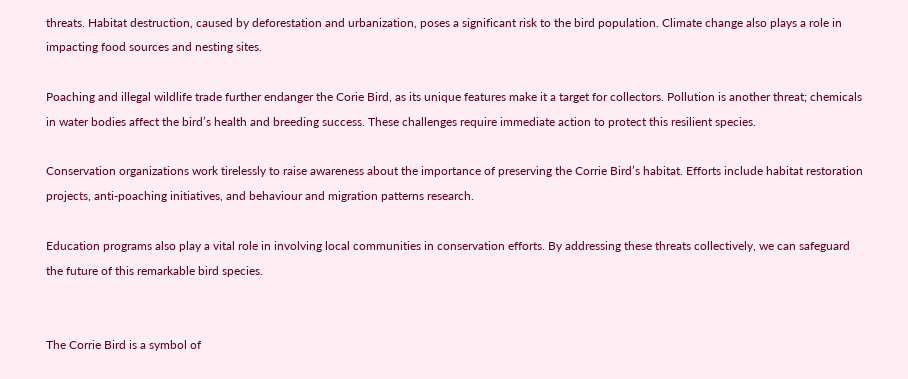threats. Habitat destruction, caused by deforestation and urbanization, poses a significant risk to the bird population. Climate change also plays a role in impacting food sources and nesting sites.

Poaching and illegal wildlife trade further endanger the Corie Bird, as its unique features make it a target for collectors. Pollution is another threat; chemicals in water bodies affect the bird’s health and breeding success. These challenges require immediate action to protect this resilient species.

Conservation organizations work tirelessly to raise awareness about the importance of preserving the Corrie Bird’s habitat. Efforts include habitat restoration projects, anti-poaching initiatives, and behaviour and migration patterns research.

Education programs also play a vital role in involving local communities in conservation efforts. By addressing these threats collectively, we can safeguard the future of this remarkable bird species.


The Corrie Bird is a symbol of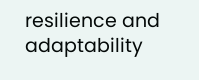resilience and adaptability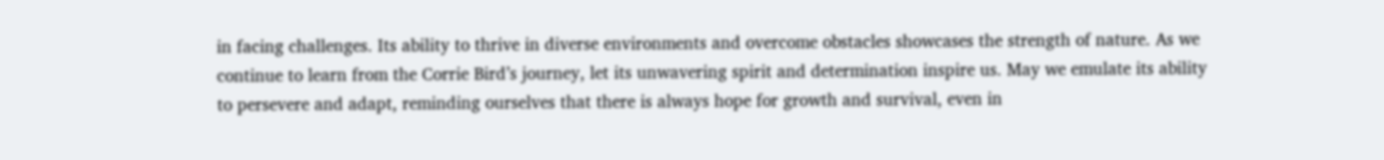in facing challenges. Its ability to thrive in diverse environments and overcome obstacles showcases the strength of nature. As we continue to learn from the Corrie Bird’s journey, let its unwavering spirit and determination inspire us. May we emulate its ability to persevere and adapt, reminding ourselves that there is always hope for growth and survival, even in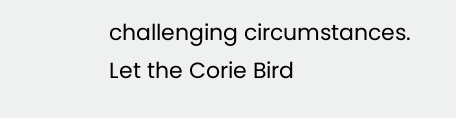challenging circumstances. Let the Corie Bird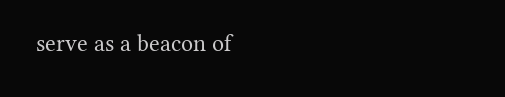serve as a beacon of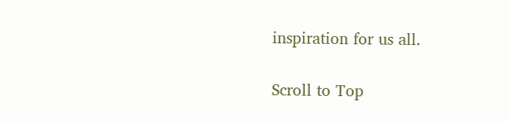inspiration for us all.

Scroll to Top